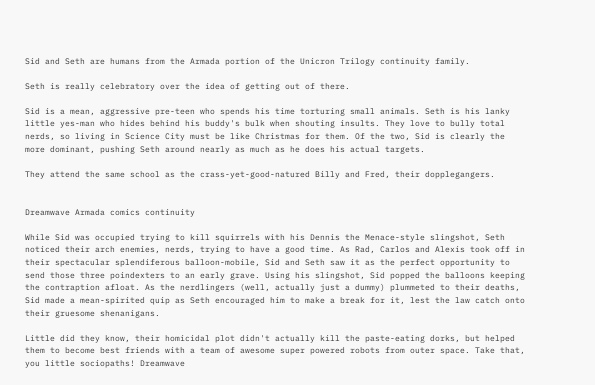Sid and Seth are humans from the Armada portion of the Unicron Trilogy continuity family.

Seth is really celebratory over the idea of getting out of there.

Sid is a mean, aggressive pre-teen who spends his time torturing small animals. Seth is his lanky little yes-man who hides behind his buddy's bulk when shouting insults. They love to bully total nerds, so living in Science City must be like Christmas for them. Of the two, Sid is clearly the more dominant, pushing Seth around nearly as much as he does his actual targets.

They attend the same school as the crass-yet-good-natured Billy and Fred, their dopplegangers.


Dreamwave Armada comics continuity

While Sid was occupied trying to kill squirrels with his Dennis the Menace-style slingshot, Seth noticed their arch enemies, nerds, trying to have a good time. As Rad, Carlos and Alexis took off in their spectacular splendiferous balloon-mobile, Sid and Seth saw it as the perfect opportunity to send those three poindexters to an early grave. Using his slingshot, Sid popped the balloons keeping the contraption afloat. As the nerdlingers (well, actually just a dummy) plummeted to their deaths, Sid made a mean-spirited quip as Seth encouraged him to make a break for it, lest the law catch onto their gruesome shenanigans.

Little did they know, their homicidal plot didn't actually kill the paste-eating dorks, but helped them to become best friends with a team of awesome super powered robots from outer space. Take that, you little sociopaths! Dreamwave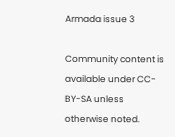Armada issue 3

Community content is available under CC-BY-SA unless otherwise noted.